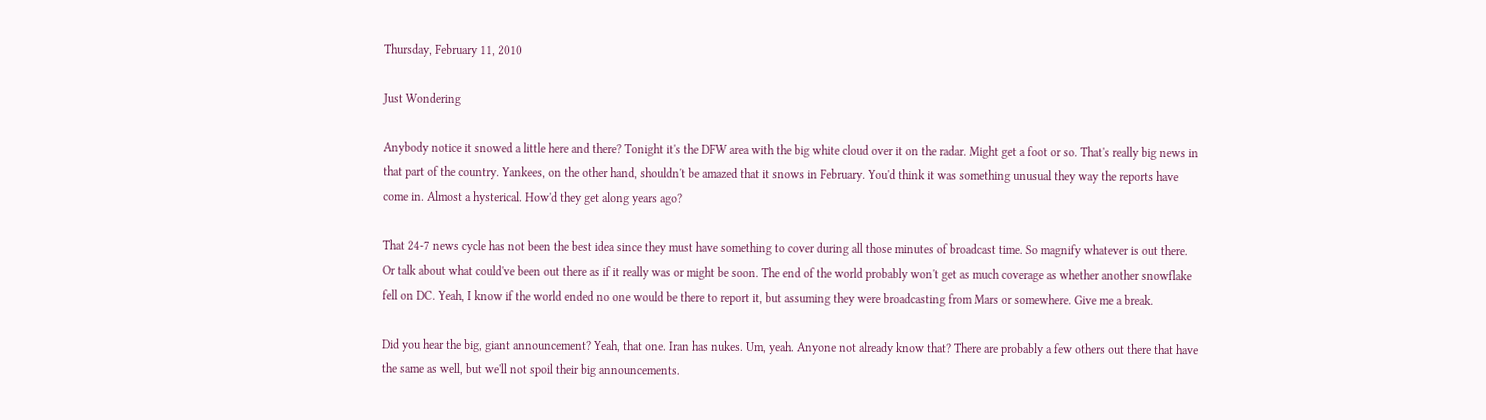Thursday, February 11, 2010

Just Wondering

Anybody notice it snowed a little here and there? Tonight it's the DFW area with the big white cloud over it on the radar. Might get a foot or so. That's really big news in that part of the country. Yankees, on the other hand, shouldn't be amazed that it snows in February. You'd think it was something unusual they way the reports have come in. Almost a hysterical. How'd they get along years ago?

That 24-7 news cycle has not been the best idea since they must have something to cover during all those minutes of broadcast time. So magnify whatever is out there. Or talk about what could've been out there as if it really was or might be soon. The end of the world probably won't get as much coverage as whether another snowflake fell on DC. Yeah, I know if the world ended no one would be there to report it, but assuming they were broadcasting from Mars or somewhere. Give me a break.

Did you hear the big, giant announcement? Yeah, that one. Iran has nukes. Um, yeah. Anyone not already know that? There are probably a few others out there that have the same as well, but we'll not spoil their big announcements.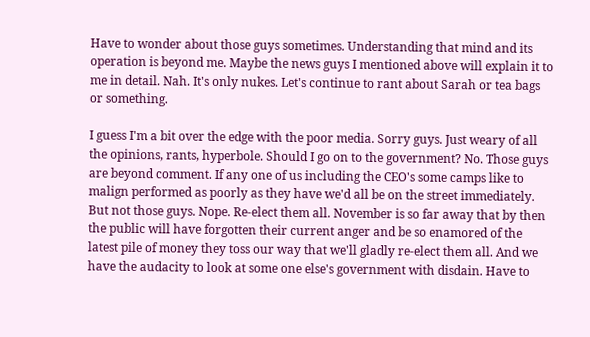Have to wonder about those guys sometimes. Understanding that mind and its operation is beyond me. Maybe the news guys I mentioned above will explain it to me in detail. Nah. It's only nukes. Let's continue to rant about Sarah or tea bags or something.

I guess I'm a bit over the edge with the poor media. Sorry guys. Just weary of all the opinions, rants, hyperbole. Should I go on to the government? No. Those guys are beyond comment. If any one of us including the CEO's some camps like to malign performed as poorly as they have we'd all be on the street immediately. But not those guys. Nope. Re-elect them all. November is so far away that by then the public will have forgotten their current anger and be so enamored of the latest pile of money they toss our way that we'll gladly re-elect them all. And we have the audacity to look at some one else's government with disdain. Have to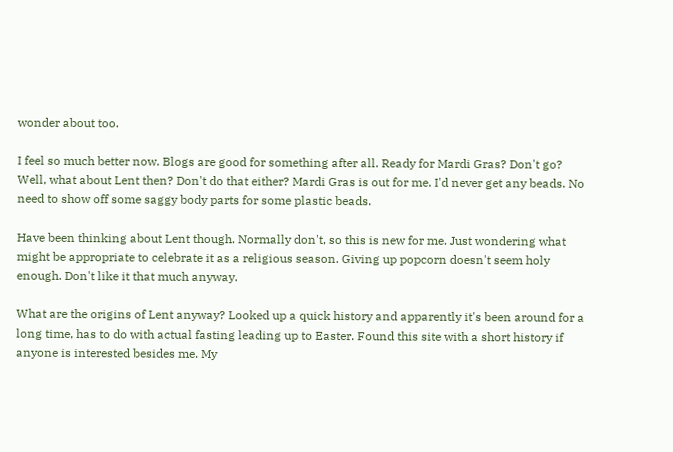wonder about too.

I feel so much better now. Blogs are good for something after all. Ready for Mardi Gras? Don't go? Well, what about Lent then? Don't do that either? Mardi Gras is out for me. I'd never get any beads. No need to show off some saggy body parts for some plastic beads.

Have been thinking about Lent though. Normally don't, so this is new for me. Just wondering what might be appropriate to celebrate it as a religious season. Giving up popcorn doesn't seem holy enough. Don't like it that much anyway.

What are the origins of Lent anyway? Looked up a quick history and apparently it's been around for a long time, has to do with actual fasting leading up to Easter. Found this site with a short history if anyone is interested besides me. My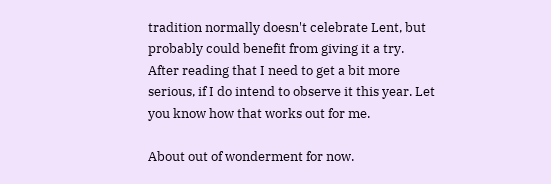tradition normally doesn't celebrate Lent, but probably could benefit from giving it a try. After reading that I need to get a bit more serious, if I do intend to observe it this year. Let you know how that works out for me.

About out of wonderment for now.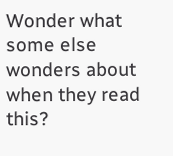Wonder what some else wonders about when they read this?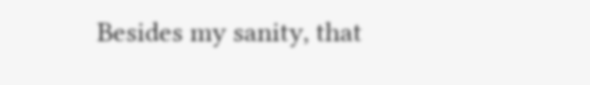Besides my sanity, that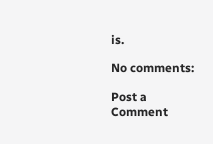is.

No comments:

Post a Comment